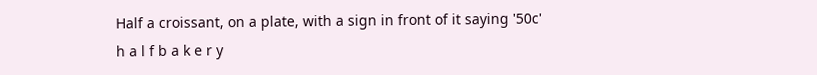Half a croissant, on a plate, with a sign in front of it saying '50c'
h a l f b a k e r y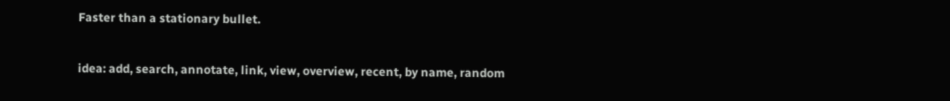Faster than a stationary bullet.

idea: add, search, annotate, link, view, overview, recent, by name, random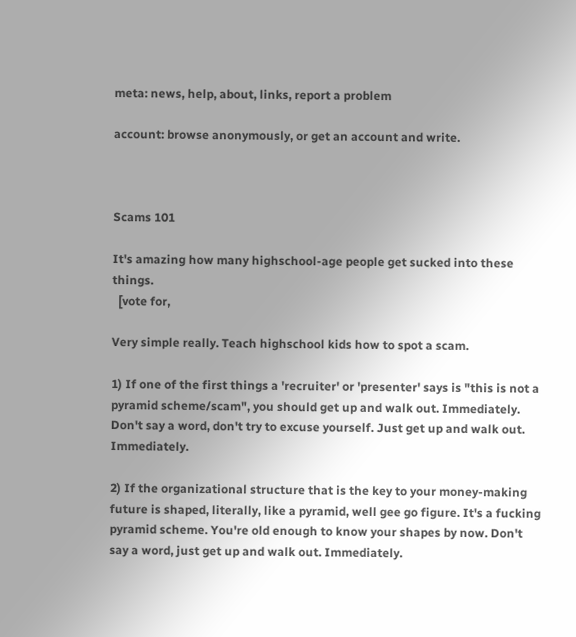meta: news, help, about, links, report a problem

account: browse anonymously, or get an account and write.



Scams 101

It's amazing how many highschool-age people get sucked into these things.
  [vote for,

Very simple really. Teach highschool kids how to spot a scam.

1) If one of the first things a 'recruiter' or 'presenter' says is "this is not a pyramid scheme/scam", you should get up and walk out. Immediately. Don't say a word, don't try to excuse yourself. Just get up and walk out. Immediately.

2) If the organizational structure that is the key to your money-making future is shaped, literally, like a pyramid, well gee go figure. It's a fucking pyramid scheme. You're old enough to know your shapes by now. Don't say a word, just get up and walk out. Immediately.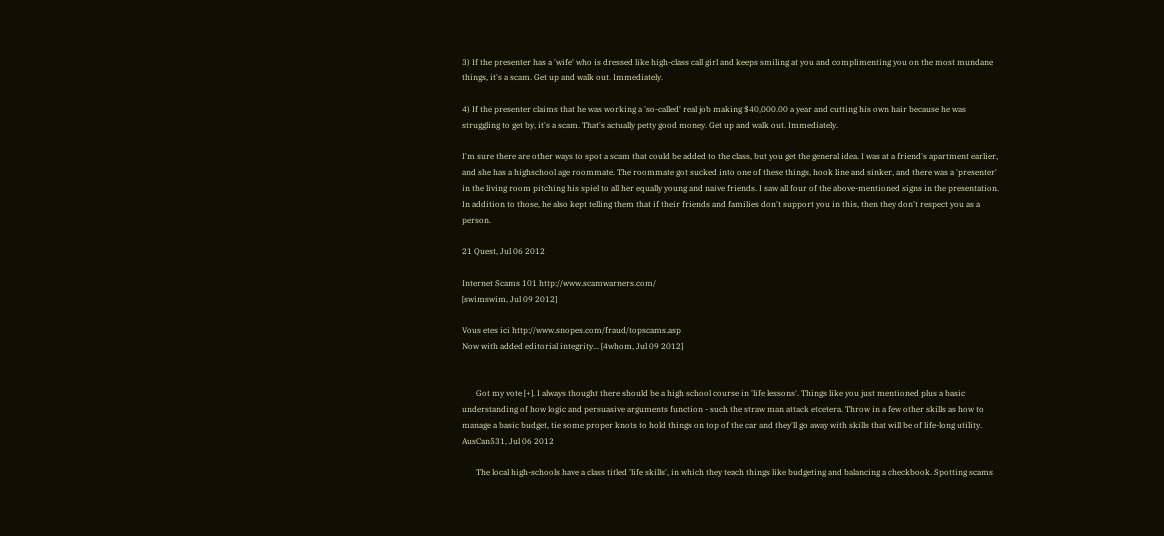3) If the presenter has a 'wife' who is dressed like high-class call girl and keeps smiling at you and complimenting you on the most mundane things, it's a scam. Get up and walk out. Immediately.

4) If the presenter claims that he was working a 'so-called' real job making $40,000.00 a year and cutting his own hair because he was struggling to get by, it's a scam. That's actually petty good money. Get up and walk out. Immediately.

I'm sure there are other ways to spot a scam that could be added to the class, but you get the general idea. I was at a friend's apartment earlier, and she has a highschool age roommate. The roommate got sucked into one of these things, hook line and sinker, and there was a 'presenter' in the living room pitching his spiel to all her equally young and naive friends. I saw all four of the above-mentioned signs in the presentation. In addition to those, he also kept telling them that if their friends and families don't support you in this, then they don't respect you as a person.

21 Quest, Jul 06 2012

Internet Scams 101 http://www.scamwarners.com/
[swimswim, Jul 09 2012]

Vous etes ici http://www.snopes.com/fraud/topscams.asp
Now with added editorial integrity... [4whom, Jul 09 2012]


       Got my vote [+]. I always thought there should be a high school course in 'life lessons'. Things like you just mentioned plus a basic understanding of how logic and persuasive arguments function - such the straw man attack etcetera. Throw in a few other skills as how to manage a basic budget, tie some proper knots to hold things on top of the car and they'll go away with skills that will be of life-long utility.
AusCan531, Jul 06 2012

       The local high-schools have a class titled 'life skills', in which they teach things like budgeting and balancing a checkbook. Spotting scams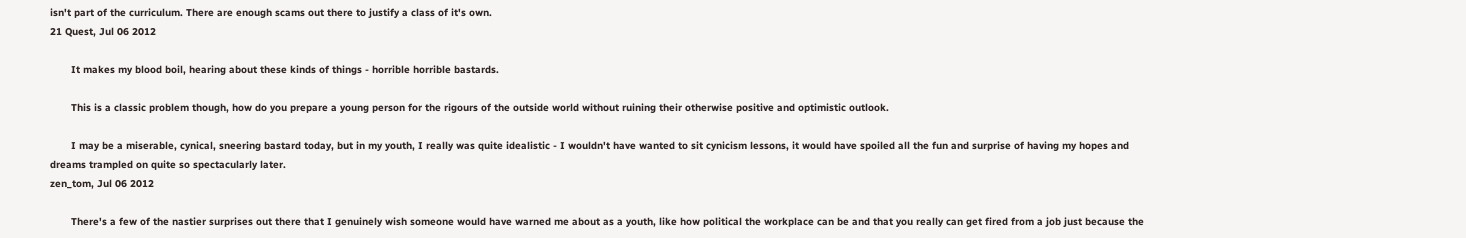isn't part of the curriculum. There are enough scams out there to justify a class of it's own.
21 Quest, Jul 06 2012

       It makes my blood boil, hearing about these kinds of things - horrible horrible bastards.

       This is a classic problem though, how do you prepare a young person for the rigours of the outside world without ruining their otherwise positive and optimistic outlook.

       I may be a miserable, cynical, sneering bastard today, but in my youth, I really was quite idealistic - I wouldn't have wanted to sit cynicism lessons, it would have spoiled all the fun and surprise of having my hopes and dreams trampled on quite so spectacularly later.
zen_tom, Jul 06 2012

       There's a few of the nastier surprises out there that I genuinely wish someone would have warned me about as a youth, like how political the workplace can be and that you really can get fired from a job just because the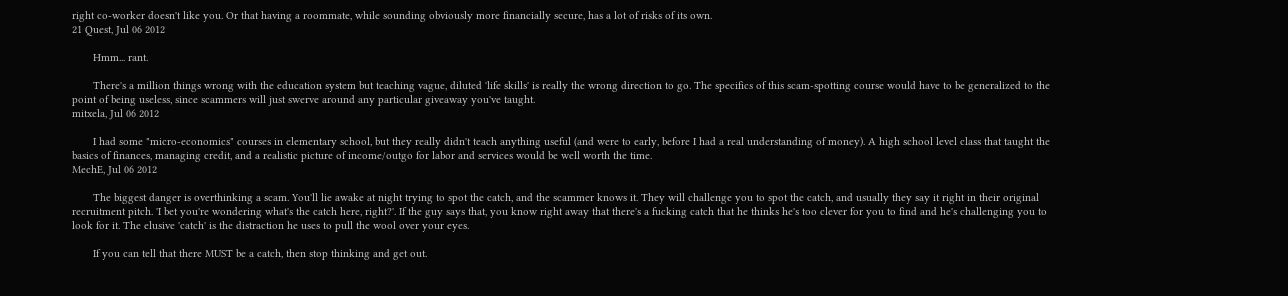right co-worker doesn't like you. Or that having a roommate, while sounding obviously more financially secure, has a lot of risks of its own.
21 Quest, Jul 06 2012

       Hmm... rant.

       There's a million things wrong with the education system but teaching vague, diluted 'life skills' is really the wrong direction to go. The specifics of this scam-spotting course would have to be generalized to the point of being useless, since scammers will just swerve around any particular giveaway you've taught.
mitxela, Jul 06 2012

       I had some "micro-economics" courses in elementary school, but they really didn't teach anything useful (and were to early, before I had a real understanding of money). A high school level class that taught the basics of finances, managing credit, and a realistic picture of income/outgo for labor and services would be well worth the time.
MechE, Jul 06 2012

       The biggest danger is overthinking a scam. You'll lie awake at night trying to spot the catch, and the scammer knows it. They will challenge you to spot the catch, and usually they say it right in their original recruitment pitch. 'I bet you're wondering what's the catch here, right?'. If the guy says that, you know right away that there's a fucking catch that he thinks he's too clever for you to find and he's challenging you to look for it. The elusive 'catch' is the distraction he uses to pull the wool over your eyes.

       If you can tell that there MUST be a catch, then stop thinking and get out.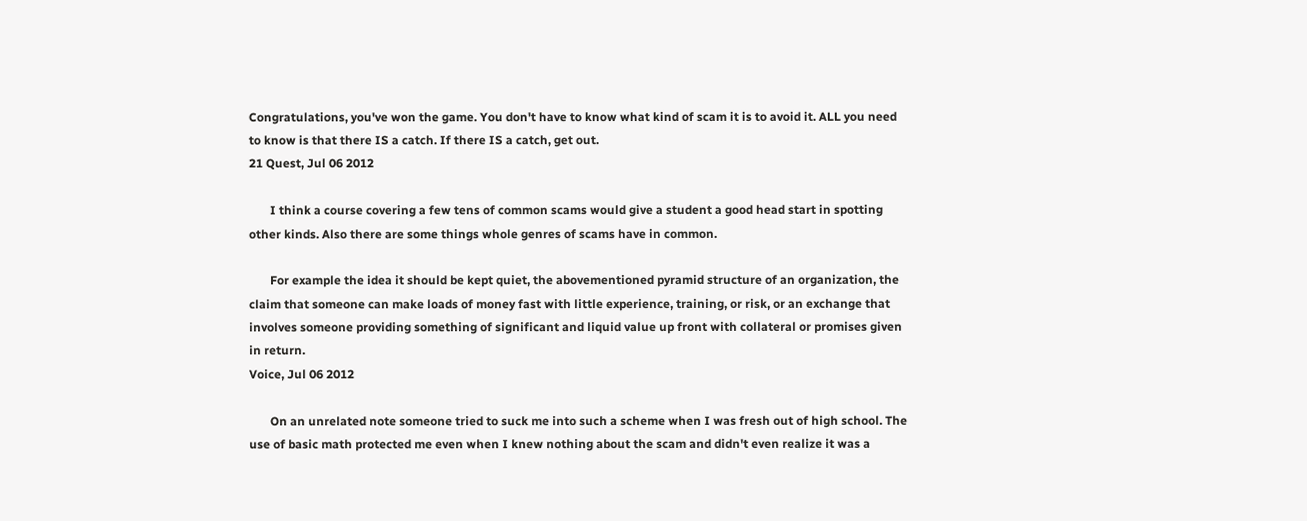Congratulations, you've won the game. You don't have to know what kind of scam it is to avoid it. ALL you need to know is that there IS a catch. If there IS a catch, get out.
21 Quest, Jul 06 2012

       I think a course covering a few tens of common scams would give a student a good head start in spotting other kinds. Also there are some things whole genres of scams have in common.

       For example the idea it should be kept quiet, the abovementioned pyramid structure of an organization, the claim that someone can make loads of money fast with little experience, training, or risk, or an exchange that involves someone providing something of significant and liquid value up front with collateral or promises given in return.
Voice, Jul 06 2012

       On an unrelated note someone tried to suck me into such a scheme when I was fresh out of high school. The use of basic math protected me even when I knew nothing about the scam and didn't even realize it was a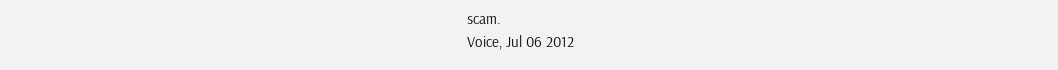scam.
Voice, Jul 06 2012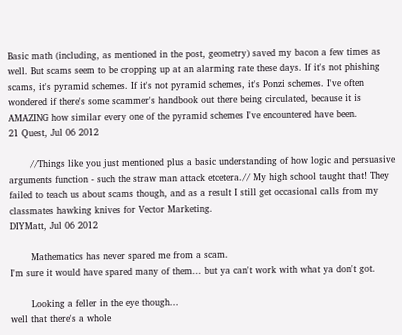Basic math (including, as mentioned in the post, geometry) saved my bacon a few times as well. But scams seem to be cropping up at an alarming rate these days. If it's not phishing scams, it's pyramid schemes. If it's not pyramid schemes, it's Ponzi schemes. I've often wondered if there's some scammer's handbook out there being circulated, because it is AMAZING how similar every one of the pyramid schemes I've encountered have been.
21 Quest, Jul 06 2012

       //Things like you just mentioned plus a basic understanding of how logic and persuasive arguments function - such the straw man attack etcetera.// My high school taught that! They failed to teach us about scams though, and as a result I still get occasional calls from my classmates hawking knives for Vector Marketing.
DIYMatt, Jul 06 2012

       Mathematics has never spared me from a scam.
I'm sure it would have spared many of them... but ya can't work with what ya don't got.

       Looking a feller in the eye though...
well that there's a whole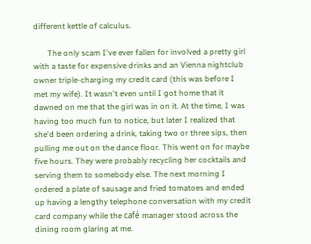different kettle of calculus.

       The only scam I've ever fallen for involved a pretty girl with a taste for expensive drinks and an Vienna nightclub owner triple-charging my credit card (this was before I met my wife). It wasn't even until I got home that it dawned on me that the girl was in on it. At the time, I was having too much fun to notice, but later I realized that she'd been ordering a drink, taking two or three sips, then pulling me out on the dance floor. This went on for maybe five hours. They were probably recycling her cocktails and serving them to somebody else. The next morning I ordered a plate of sausage and fried tomatoes and ended up having a lengthy telephone conversation with my credit card company while the café manager stood across the dining room glaring at me.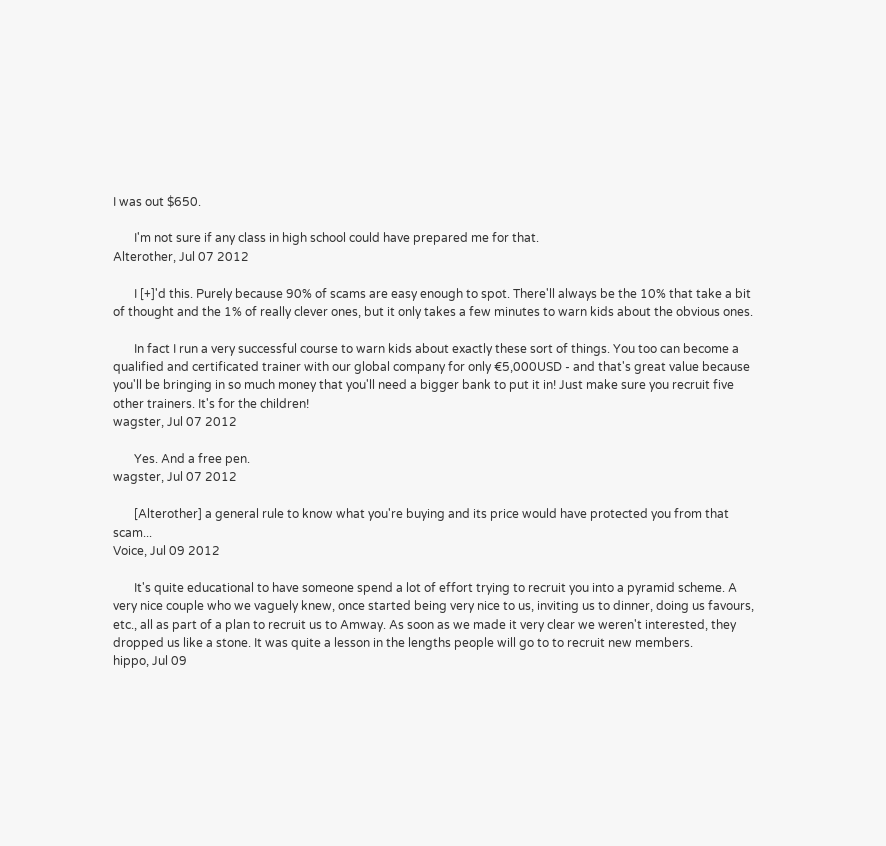I was out $650.

       I'm not sure if any class in high school could have prepared me for that.
Alterother, Jul 07 2012

       I [+]'d this. Purely because 90% of scams are easy enough to spot. There'll always be the 10% that take a bit of thought and the 1% of really clever ones, but it only takes a few minutes to warn kids about the obvious ones.

       In fact I run a very successful course to warn kids about exactly these sort of things. You too can become a qualified and certificated trainer with our global company for only €5,000USD - and that's great value because you'll be bringing in so much money that you'll need a bigger bank to put it in! Just make sure you recruit five other trainers. It's for the children!
wagster, Jul 07 2012

       Yes. And a free pen.
wagster, Jul 07 2012

       [Alterother] a general rule to know what you're buying and its price would have protected you from that scam...
Voice, Jul 09 2012

       It's quite educational to have someone spend a lot of effort trying to recruit you into a pyramid scheme. A very nice couple who we vaguely knew, once started being very nice to us, inviting us to dinner, doing us favours, etc., all as part of a plan to recruit us to Amway. As soon as we made it very clear we weren't interested, they dropped us like a stone. It was quite a lesson in the lengths people will go to to recruit new members.
hippo, Jul 09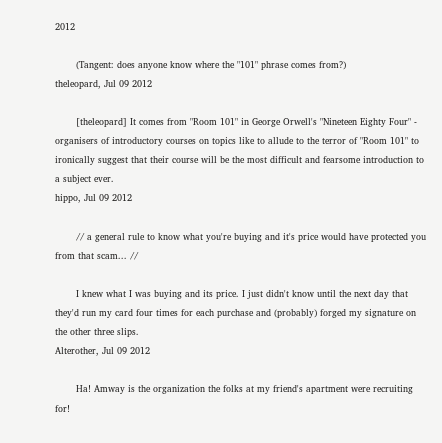2012

       (Tangent: does anyone know where the "101" phrase comes from?)
theleopard, Jul 09 2012

       [theleopard] It comes from "Room 101" in George Orwell's "Nineteen Eighty Four" - organisers of introductory courses on topics like to allude to the terror of "Room 101" to ironically suggest that their course will be the most difficult and fearsome introduction to a subject ever.
hippo, Jul 09 2012

       // a general rule to know what you're buying and it's price would have protected you from that scam... //

       I knew what I was buying and its price. I just didn't know until the next day that they'd run my card four times for each purchase and (probably) forged my signature on the other three slips.
Alterother, Jul 09 2012

       Ha! Amway is the organization the folks at my friend's apartment were recruiting for!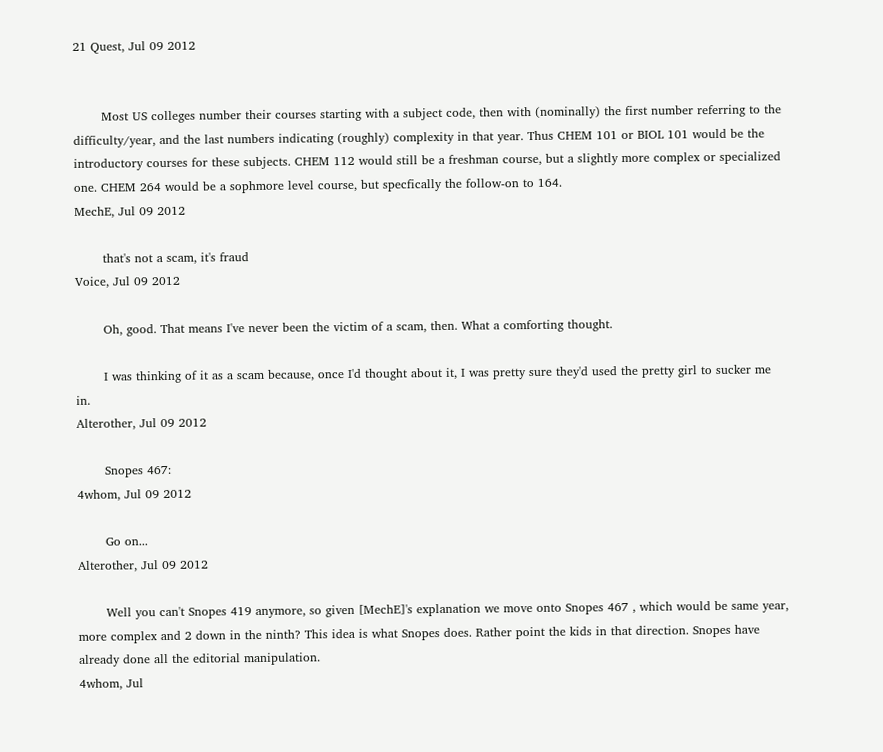21 Quest, Jul 09 2012


       Most US colleges number their courses starting with a subject code, then with (nominally) the first number referring to the difficulty/year, and the last numbers indicating (roughly) complexity in that year. Thus CHEM 101 or BIOL 101 would be the introductory courses for these subjects. CHEM 112 would still be a freshman course, but a slightly more complex or specialized one. CHEM 264 would be a sophmore level course, but specfically the follow-on to 164.
MechE, Jul 09 2012

       that's not a scam, it's fraud
Voice, Jul 09 2012

       Oh, good. That means I've never been the victim of a scam, then. What a comforting thought.

       I was thinking of it as a scam because, once I'd thought about it, I was pretty sure they'd used the pretty girl to sucker me in.
Alterother, Jul 09 2012

       Snopes 467:
4whom, Jul 09 2012

       Go on...
Alterother, Jul 09 2012

       Well you can't Snopes 419 anymore, so given [MechE]'s explanation we move onto Snopes 467 , which would be same year, more complex and 2 down in the ninth? This idea is what Snopes does. Rather point the kids in that direction. Snopes have already done all the editorial manipulation.
4whom, Jul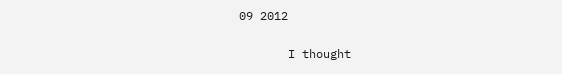09 2012

       I thought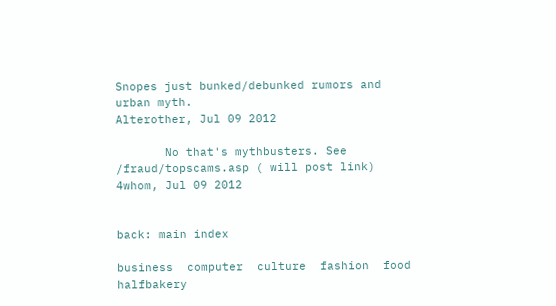Snopes just bunked/debunked rumors and urban myth.
Alterother, Jul 09 2012

       No that's mythbusters. See /fraud/topscams.asp ( will post link)
4whom, Jul 09 2012


back: main index

business  computer  culture  fashion  food  halfbakery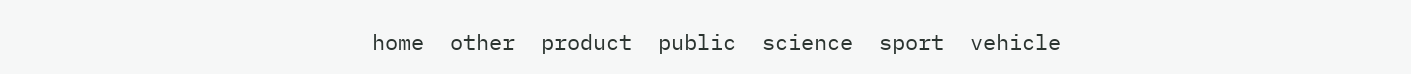home  other  product  public  science  sport  vehicle